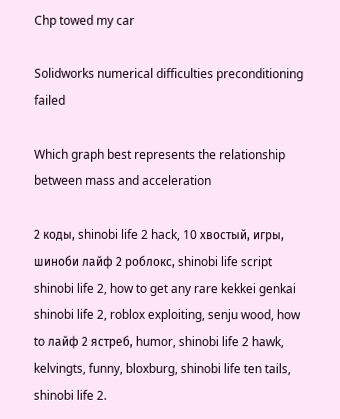Chp towed my car

Solidworks numerical difficulties preconditioning failed

Which graph best represents the relationship between mass and acceleration

2 коды, shinobi life 2 hack, 10 хвостый, игры, шиноби лайф 2 роблокс, shinobi life script shinobi life 2, how to get any rare kekkei genkai shinobi life 2, roblox exploiting, senju wood, how to лайф 2 ястреб, humor, shinobi life 2 hawk, kelvingts, funny, bloxburg, shinobi life ten tails, shinobi life 2.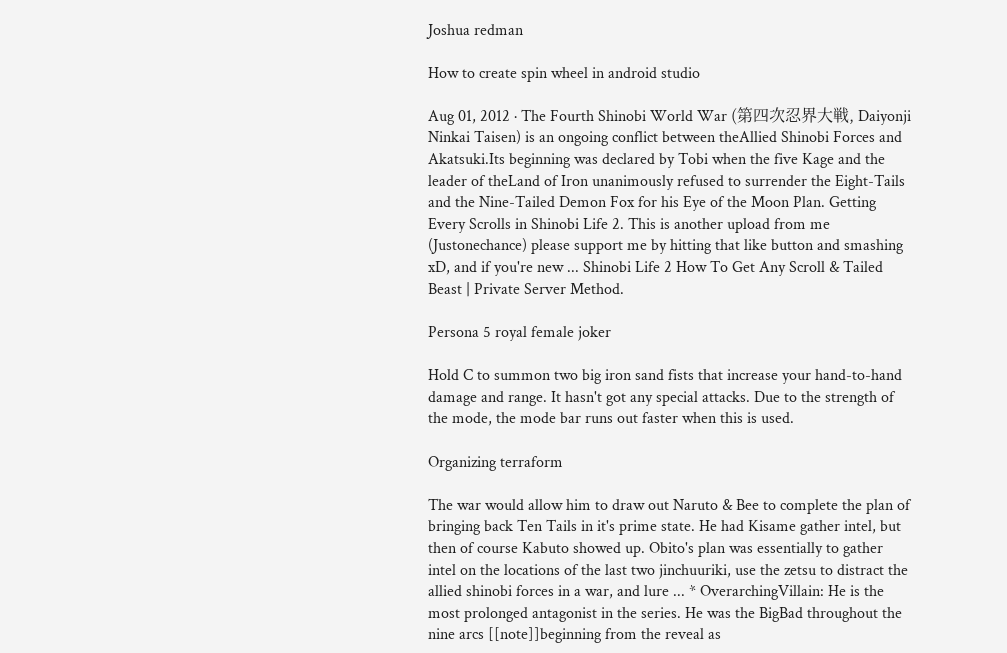Joshua redman

How to create spin wheel in android studio

Aug 01, 2012 · The Fourth Shinobi World War (第四次忍界大戦, Daiyonji Ninkai Taisen) is an ongoing conflict between theAllied Shinobi Forces and Akatsuki.Its beginning was declared by Tobi when the five Kage and the leader of theLand of Iron unanimously refused to surrender the Eight-Tails and the Nine-Tailed Demon Fox for his Eye of the Moon Plan. Getting Every Scrolls in Shinobi Life 2. This is another upload from me (Justonechance) please support me by hitting that like button and smashing xD, and if you're new ... Shinobi Life 2 How To Get Any Scroll & Tailed Beast | Private Server Method.

Persona 5 royal female joker

Hold C to summon two big iron sand fists that increase your hand-to-hand damage and range. It hasn't got any special attacks. Due to the strength of the mode, the mode bar runs out faster when this is used.

Organizing terraform

The war would allow him to draw out Naruto & Bee to complete the plan of bringing back Ten Tails in it's prime state. He had Kisame gather intel, but then of course Kabuto showed up. Obito's plan was essentially to gather intel on the locations of the last two jinchuuriki, use the zetsu to distract the allied shinobi forces in a war, and lure ... * OverarchingVillain: He is the most prolonged antagonist in the series. He was the BigBad throughout the nine arcs [[note]]beginning from the reveal as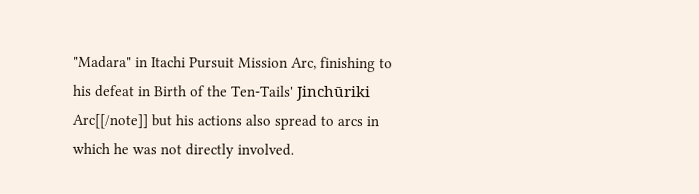"Madara" in Itachi Pursuit Mission Arc, finishing to his defeat in Birth of the Ten-Tails' Jinchūriki Arc[[/note]] but his actions also spread to arcs in which he was not directly involved.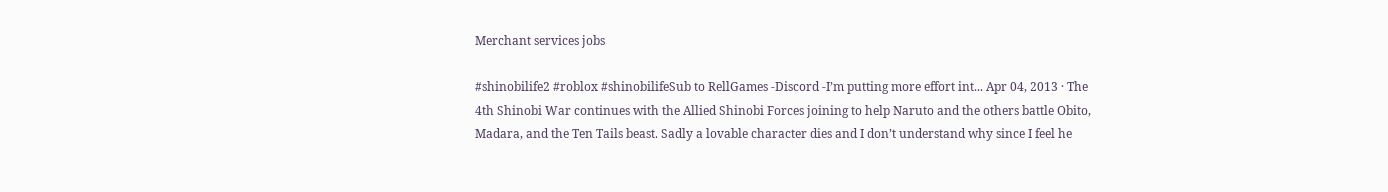Merchant services jobs

#shinobilife2 #roblox #shinobilifeSub to RellGames -Discord -I’m putting more effort int... Apr 04, 2013 · The 4th Shinobi War continues with the Allied Shinobi Forces joining to help Naruto and the others battle Obito, Madara, and the Ten Tails beast. Sadly a lovable character dies and I don’t understand why since I feel he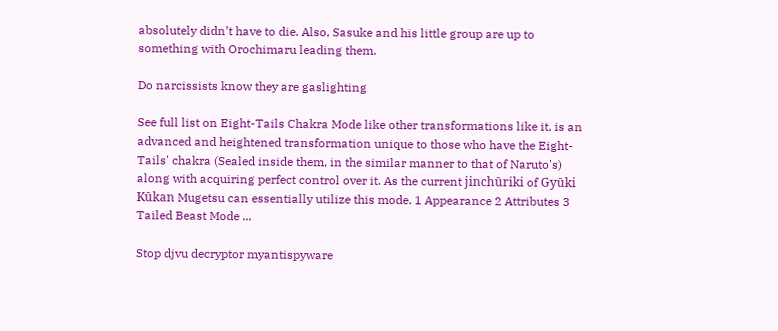absolutely didn’t have to die. Also, Sasuke and his little group are up to something with Orochimaru leading them.

Do narcissists know they are gaslighting

See full list on Eight-Tails Chakra Mode like other transformations like it, is an advanced and heightened transformation unique to those who have the Eight-Tails' chakra (Sealed inside them, in the similar manner to that of Naruto's) along with acquiring perfect control over it. As the current jinchūriki of Gyūki Kūkan Mugetsu can essentially utilize this mode. 1 Appearance 2 Attributes 3 Tailed Beast Mode ...

Stop djvu decryptor myantispyware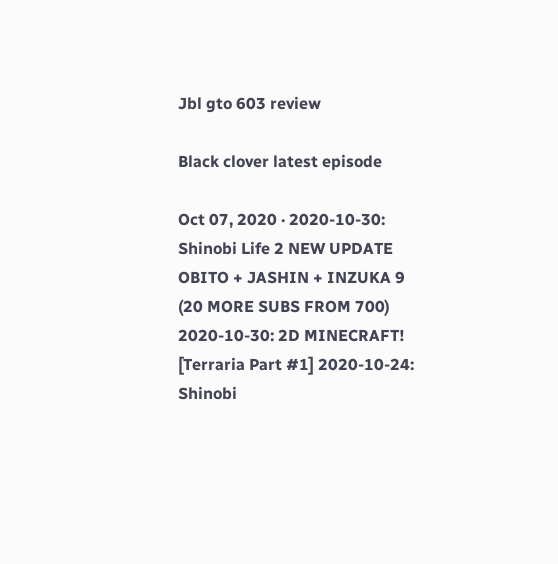Jbl gto 603 review

Black clover latest episode

Oct 07, 2020 · 2020-10-30: Shinobi Life 2 NEW UPDATE OBITO + JASHIN + INZUKA 9 (20 MORE SUBS FROM 700) 2020-10-30: 2D MINECRAFT! [Terraria Part #1] 2020-10-24: Shinobi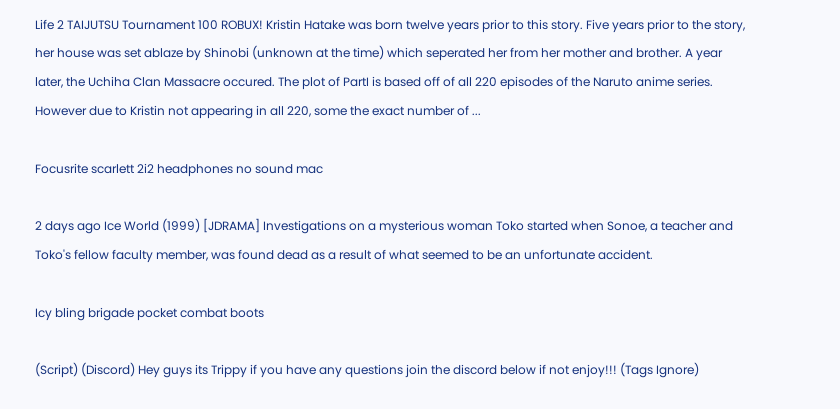Life 2 TAIJUTSU Tournament 100 ROBUX! Kristin Hatake was born twelve years prior to this story. Five years prior to the story, her house was set ablaze by Shinobi (unknown at the time) which seperated her from her mother and brother. A year later, the Uchiha Clan Massacre occured. The plot of PartI is based off of all 220 episodes of the Naruto anime series. However due to Kristin not appearing in all 220, some the exact number of ...

Focusrite scarlett 2i2 headphones no sound mac

2 days ago Ice World (1999) [JDRAMA] Investigations on a mysterious woman Toko started when Sonoe, a teacher and Toko's fellow faculty member, was found dead as a result of what seemed to be an unfortunate accident.

Icy bling brigade pocket combat boots

(Script) (Discord) Hey guys its Trippy if you have any questions join the discord below if not enjoy!!! (Tags Ignore)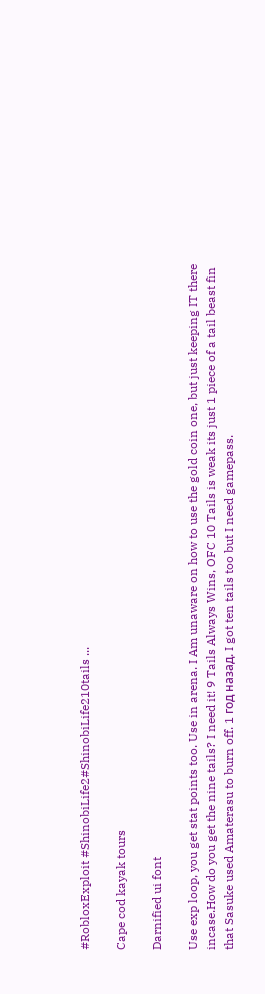#RobloxExploit #ShinobiLife2#ShinobiLife210tails ...

Cape cod kayak tours

Darnified ui font

Use exp loop, you get stat points too. Use in arena. I Am unaware on how to use the gold coin one, but just keeping IT there incase.How do you get the nine tails? I need it! 9 Tails Always Wins, OFC 10 Tails is weak its just 1 piece of a tail beast fin that Sasuke used Amaterasu to burn off. 1 год назад. I got ten tails too but I need gamepass.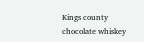Kings county chocolate whiskey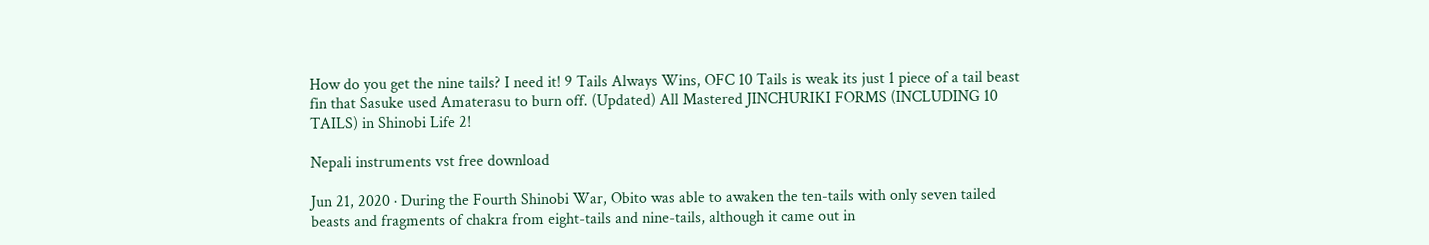How do you get the nine tails? I need it! 9 Tails Always Wins, OFC 10 Tails is weak its just 1 piece of a tail beast fin that Sasuke used Amaterasu to burn off. (Updated) All Mastered JINCHURIKI FORMS (INCLUDING 10 TAILS) in Shinobi Life 2!

Nepali instruments vst free download

Jun 21, 2020 · During the Fourth Shinobi War, Obito was able to awaken the ten-tails with only seven tailed beasts and fragments of chakra from eight-tails and nine-tails, although it came out in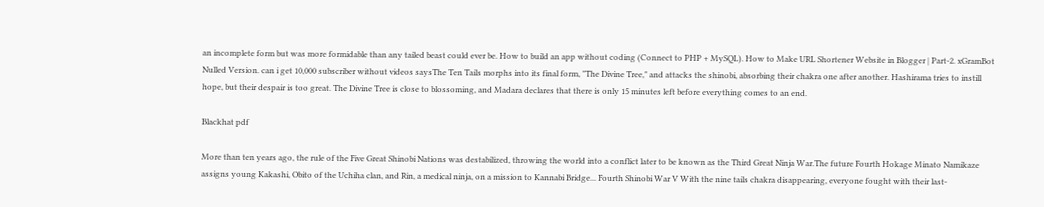an incomplete form but was more formidable than any tailed beast could ever be. How to build an app without coding (Connect to PHP + MySQL). How to Make URL Shortener Website in Blogger | Part-2. xGramBot Nulled Version. can i get 10,000 subscriber without videos saysThe Ten Tails morphs into its final form, "The Divine Tree," and attacks the shinobi, absorbing their chakra one after another. Hashirama tries to instill hope, but their despair is too great. The Divine Tree is close to blossoming, and Madara declares that there is only 15 minutes left before everything comes to an end.

Blackhat pdf

More than ten years ago, the rule of the Five Great Shinobi Nations was destabilized, throwing the world into a conflict later to be known as the Third Great Ninja War.The future Fourth Hokage Minato Namikaze assigns young Kakashi, Obito of the Uchiha clan, and Rin, a medical ninja, on a mission to Kannabi Bridge... Fourth Shinobi War V With the nine tails chakra disappearing, everyone fought with their last-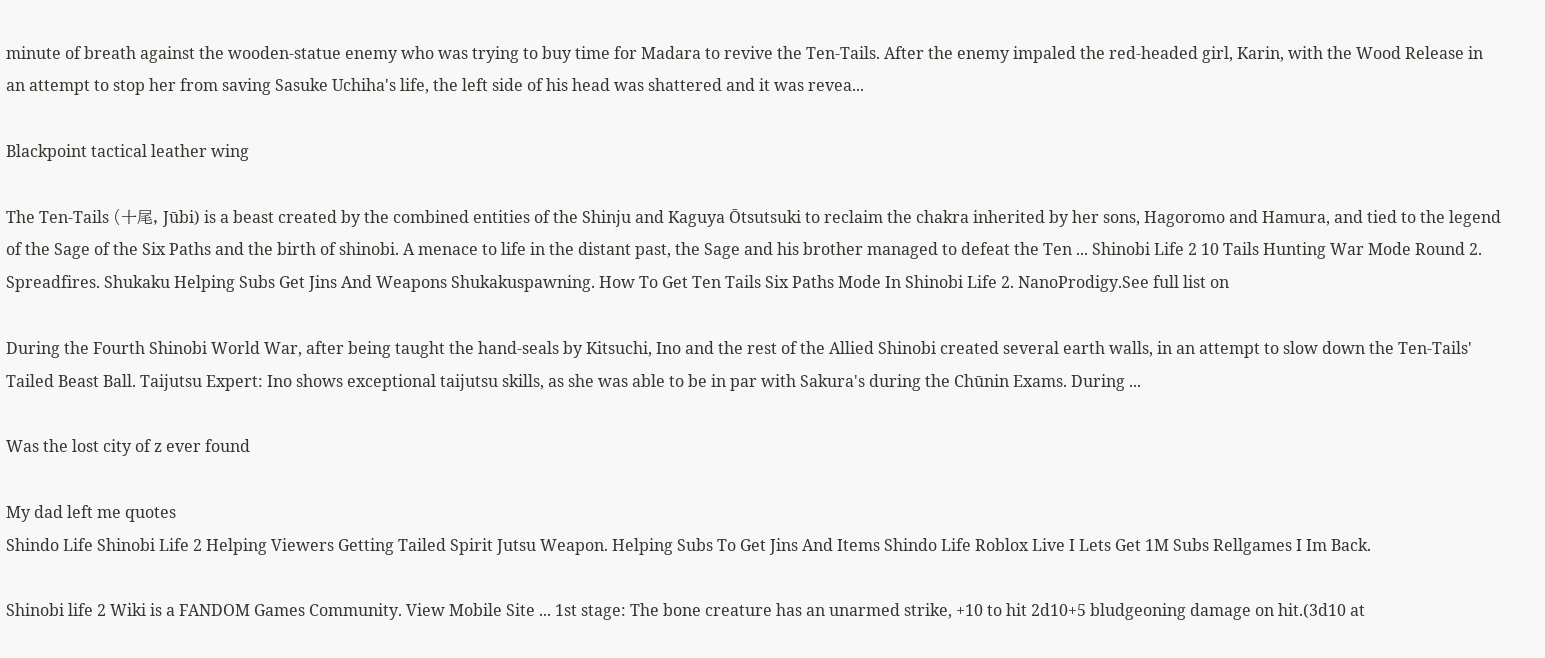minute of breath against the wooden-statue enemy who was trying to buy time for Madara to revive the Ten-Tails. After the enemy impaled the red-headed girl, Karin, with the Wood Release in an attempt to stop her from saving Sasuke Uchiha's life, the left side of his head was shattered and it was revea...

Blackpoint tactical leather wing

The Ten-Tails (十尾, Jūbi) is a beast created by the combined entities of the Shinju and Kaguya Ōtsutsuki to reclaim the chakra inherited by her sons, Hagoromo and Hamura, and tied to the legend of the Sage of the Six Paths and the birth of shinobi. A menace to life in the distant past, the Sage and his brother managed to defeat the Ten ... Shinobi Life 2 10 Tails Hunting War Mode Round 2. Spreadfires. Shukaku Helping Subs Get Jins And Weapons Shukakuspawning. How To Get Ten Tails Six Paths Mode In Shinobi Life 2. NanoProdigy.See full list on

During the Fourth Shinobi World War, after being taught the hand-seals by Kitsuchi, Ino and the rest of the Allied Shinobi created several earth walls, in an attempt to slow down the Ten-Tails' Tailed Beast Ball. Taijutsu Expert: Ino shows exceptional taijutsu skills, as she was able to be in par with Sakura's during the Chūnin Exams. During ...

Was the lost city of z ever found

My dad left me quotes
Shindo Life Shinobi Life 2 Helping Viewers Getting Tailed Spirit Jutsu Weapon. Helping Subs To Get Jins And Items Shindo Life Roblox Live I Lets Get 1M Subs Rellgames I Im Back.

Shinobi life 2 Wiki is a FANDOM Games Community. View Mobile Site ... 1st stage: The bone creature has an unarmed strike, +10 to hit 2d10+5 bludgeoning damage on hit.(3d10 at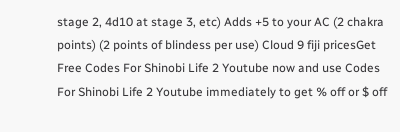stage 2, 4d10 at stage 3, etc) Adds +5 to your AC (2 chakra points) (2 points of blindess per use) Cloud 9 fiji pricesGet Free Codes For Shinobi Life 2 Youtube now and use Codes For Shinobi Life 2 Youtube immediately to get % off or $ off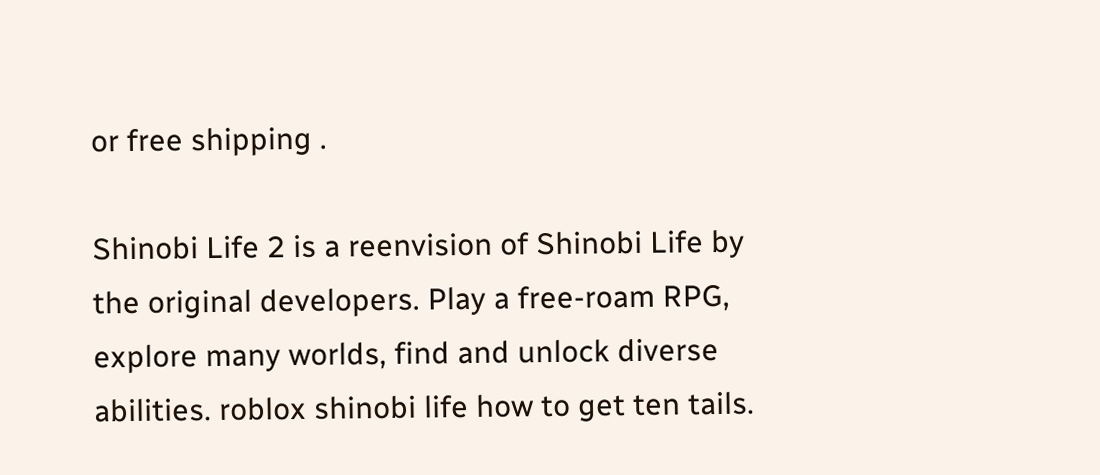or free shipping .

Shinobi Life 2 is a reenvision of Shinobi Life by the original developers. Play a free-roam RPG, explore many worlds, find and unlock diverse abilities. roblox shinobi life how to get ten tails.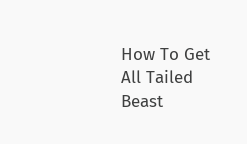How To Get All Tailed Beast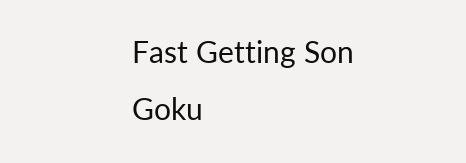Fast Getting Son Goku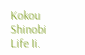Kokou Shinobi Life Ii.